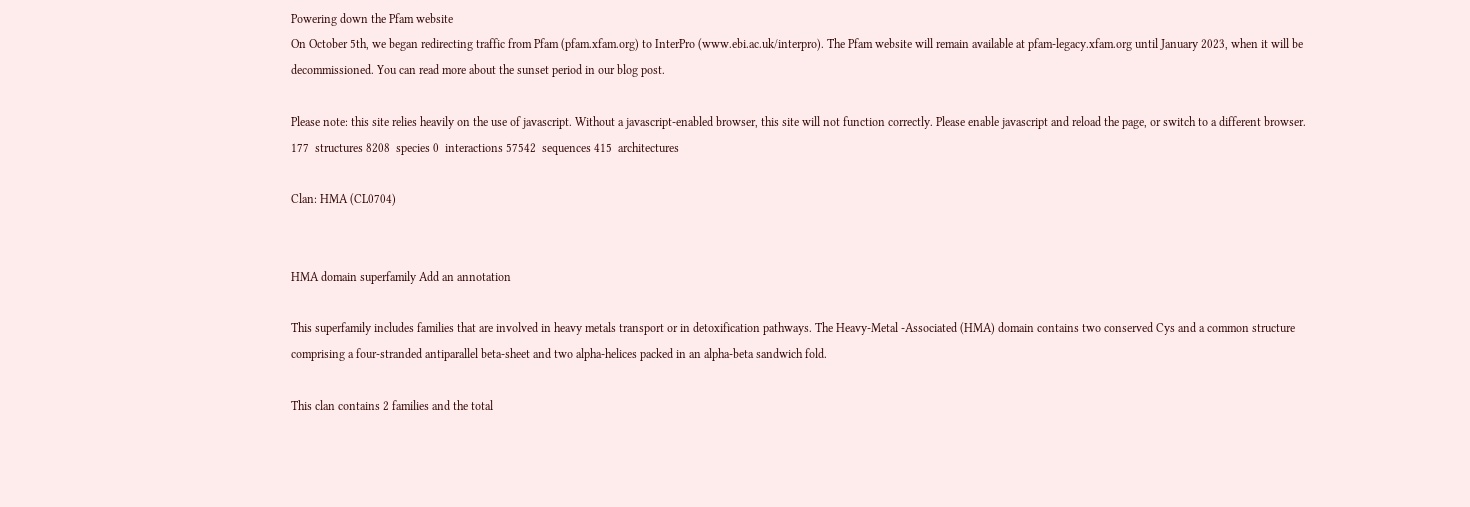Powering down the Pfam website
On October 5th, we began redirecting traffic from Pfam (pfam.xfam.org) to InterPro (www.ebi.ac.uk/interpro). The Pfam website will remain available at pfam-legacy.xfam.org until January 2023, when it will be decommissioned. You can read more about the sunset period in our blog post.

Please note: this site relies heavily on the use of javascript. Without a javascript-enabled browser, this site will not function correctly. Please enable javascript and reload the page, or switch to a different browser.
177  structures 8208  species 0  interactions 57542  sequences 415  architectures

Clan: HMA (CL0704)


HMA domain superfamily Add an annotation

This superfamily includes families that are involved in heavy metals transport or in detoxification pathways. The Heavy-Metal -Associated (HMA) domain contains two conserved Cys and a common structure comprising a four-stranded antiparallel beta-sheet and two alpha-helices packed in an alpha-beta sandwich fold.

This clan contains 2 families and the total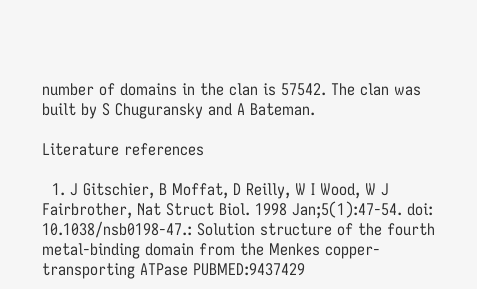number of domains in the clan is 57542. The clan was built by S Chuguransky and A Bateman.

Literature references

  1. J Gitschier, B Moffat, D Reilly, W I Wood, W J Fairbrother, Nat Struct Biol. 1998 Jan;5(1):47-54. doi: 10.1038/nsb0198-47.: Solution structure of the fourth metal-binding domain from the Menkes copper-transporting ATPase PUBMED:9437429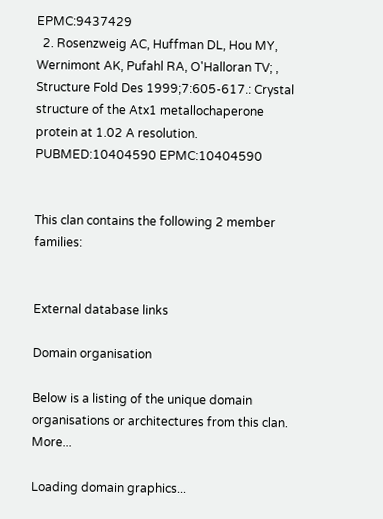EPMC:9437429
  2. Rosenzweig AC, Huffman DL, Hou MY, Wernimont AK, Pufahl RA, O'Halloran TV; , Structure Fold Des 1999;7:605-617.: Crystal structure of the Atx1 metallochaperone protein at 1.02 A resolution. PUBMED:10404590 EPMC:10404590


This clan contains the following 2 member families:


External database links

Domain organisation

Below is a listing of the unique domain organisations or architectures from this clan. More...

Loading domain graphics...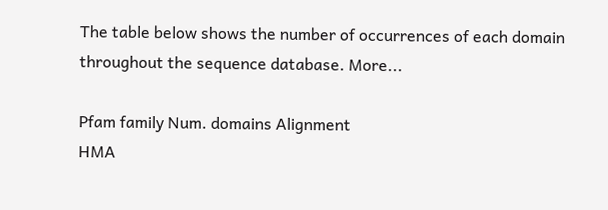The table below shows the number of occurrences of each domain throughout the sequence database. More...

Pfam family Num. domains Alignment
HMA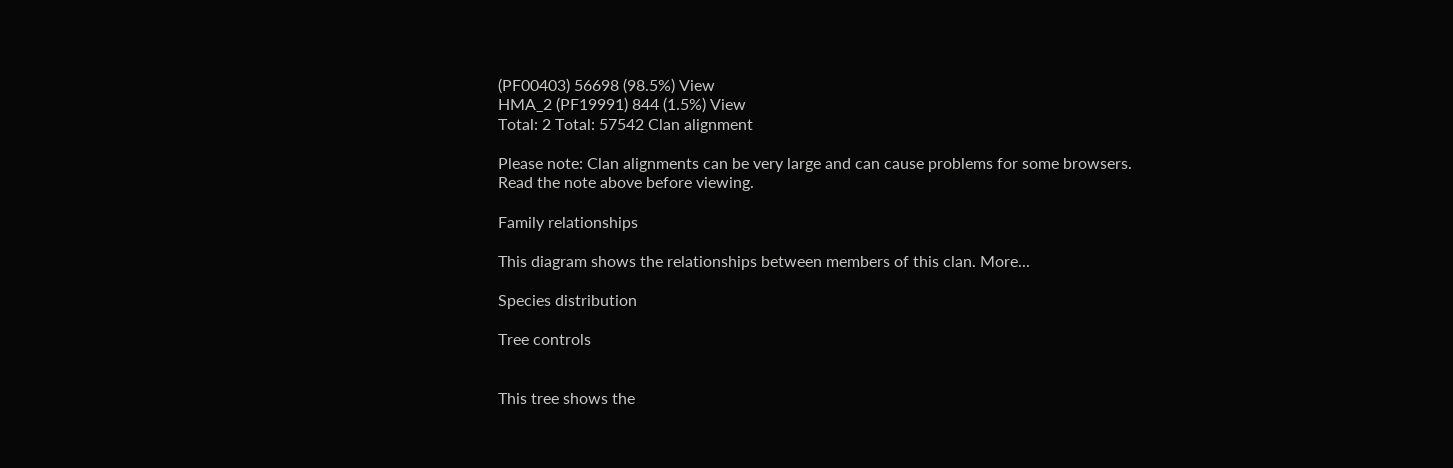(PF00403) 56698 (98.5%) View
HMA_2 (PF19991) 844 (1.5%) View
Total: 2 Total: 57542 Clan alignment

Please note: Clan alignments can be very large and can cause problems for some browsers. Read the note above before viewing.

Family relationships

This diagram shows the relationships between members of this clan. More...

Species distribution

Tree controls


This tree shows the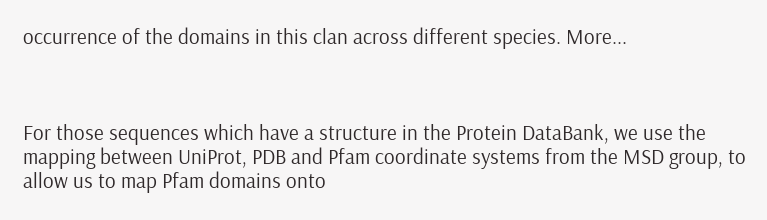occurrence of the domains in this clan across different species. More...



For those sequences which have a structure in the Protein DataBank, we use the mapping between UniProt, PDB and Pfam coordinate systems from the MSD group, to allow us to map Pfam domains onto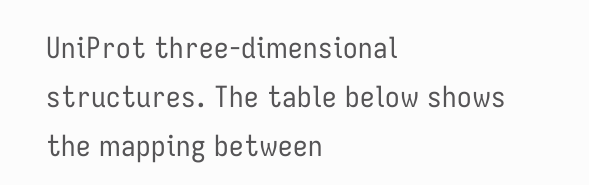UniProt three-dimensional structures. The table below shows the mapping between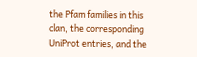the Pfam families in this clan, the corresponding UniProt entries, and the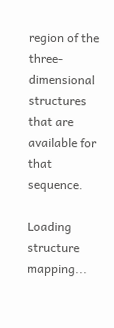region of the three-dimensional structures that are available for that sequence.

Loading structure mapping...